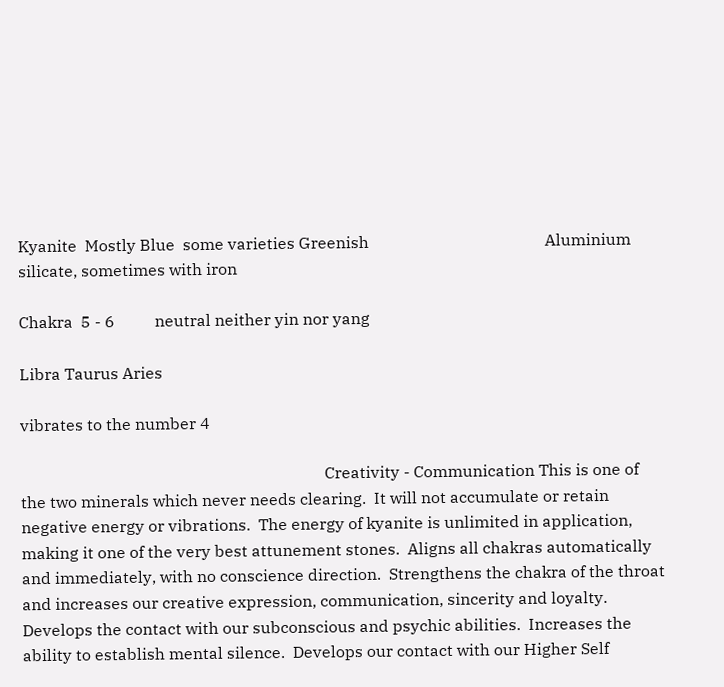Kyanite  Mostly Blue  some varieties Greenish                                            Aluminium silicate, sometimes with iron

Chakra  5 - 6          neutral neither yin nor yang

Libra Taurus Aries

vibrates to the number 4

                                                                            Creativity - Communication This is one of the two minerals which never needs clearing.  It will not accumulate or retain negative energy or vibrations.  The energy of kyanite is unlimited in application, making it one of the very best attunement stones.  Aligns all chakras automatically and immediately, with no conscience direction.  Strengthens the chakra of the throat and increases our creative expression, communication, sincerity and loyalty.  Develops the contact with our subconscious and psychic abilities.  Increases the ability to establish mental silence.  Develops our contact with our Higher Self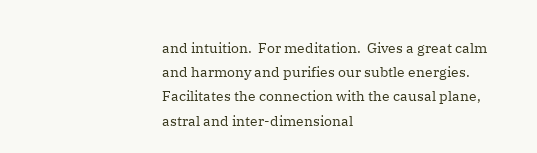and intuition.  For meditation.  Gives a great calm and harmony and purifies our subtle energies.  Facilitates the connection with the causal plane, astral and inter-dimensional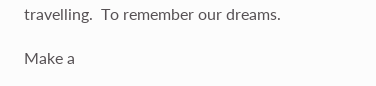travelling.  To remember our dreams.

Make a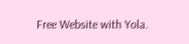Free Website with Yola.